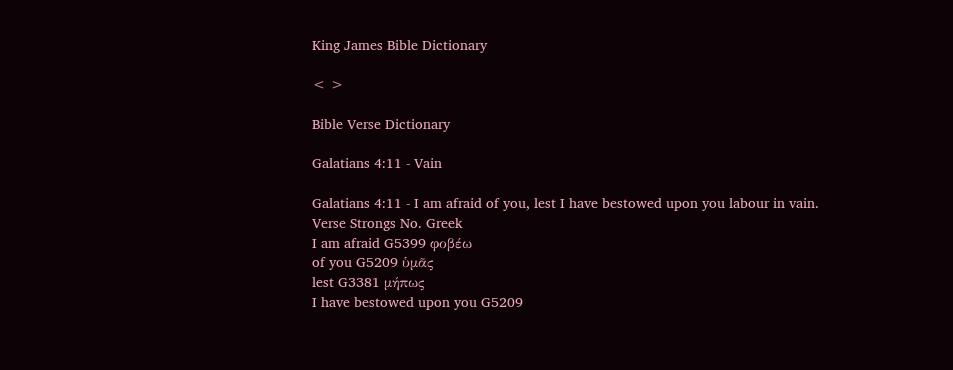King James Bible Dictionary

< >

Bible Verse Dictionary

Galatians 4:11 - Vain

Galatians 4:11 - I am afraid of you, lest I have bestowed upon you labour in vain.
Verse Strongs No. Greek
I am afraid G5399 φοβέω
of you G5209 ὑμᾶς
lest G3381 μήπως
I have bestowed upon you G5209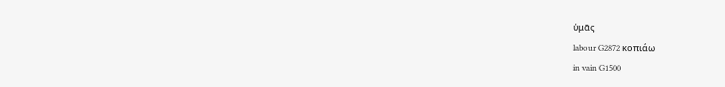ὑμᾶς
labour G2872 κοπιάω
in vain G1500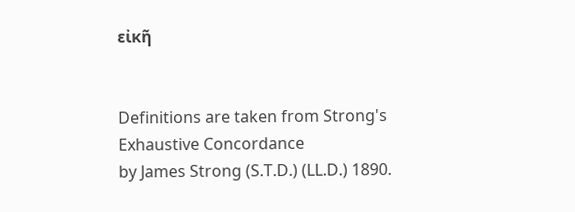εἰκῆ


Definitions are taken from Strong's Exhaustive Concordance
by James Strong (S.T.D.) (LL.D.) 1890.